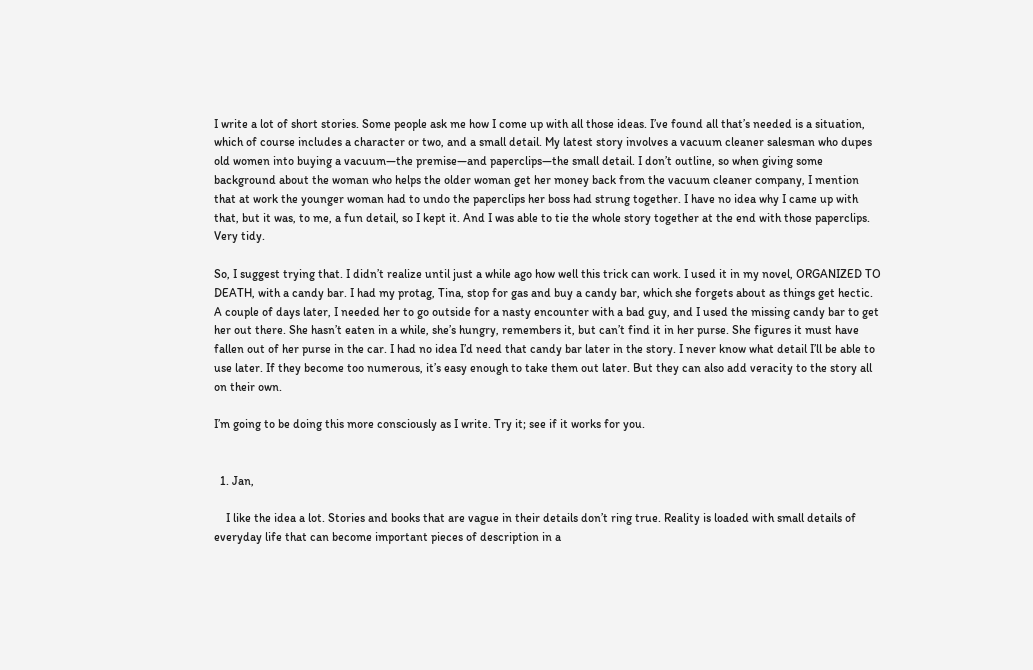I write a lot of short stories. Some people ask me how I come up with all those ideas. I’ve found all that’s needed is a situation, which of course includes a character or two, and a small detail. My latest story involves a vacuum cleaner salesman who dupes old women into buying a vacuum—the premise—and paperclips—the small detail. I don’t outline, so when giving some background about the woman who helps the older woman get her money back from the vacuum cleaner company, I mention that at work the younger woman had to undo the paperclips her boss had strung together. I have no idea why I came up with that, but it was, to me, a fun detail, so I kept it. And I was able to tie the whole story together at the end with those paperclips. Very tidy.

So, I suggest trying that. I didn’t realize until just a while ago how well this trick can work. I used it in my novel, ORGANIZED TO DEATH, with a candy bar. I had my protag, Tina, stop for gas and buy a candy bar, which she forgets about as things get hectic. A couple of days later, I needed her to go outside for a nasty encounter with a bad guy, and I used the missing candy bar to get her out there. She hasn’t eaten in a while, she’s hungry, remembers it, but can’t find it in her purse. She figures it must have fallen out of her purse in the car. I had no idea I’d need that candy bar later in the story. I never know what detail I’ll be able to use later. If they become too numerous, it’s easy enough to take them out later. But they can also add veracity to the story all on their own.

I’m going to be doing this more consciously as I write. Try it; see if it works for you.


  1. Jan,

    I like the idea a lot. Stories and books that are vague in their details don’t ring true. Reality is loaded with small details of everyday life that can become important pieces of description in a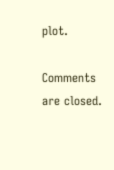plot.

Comments are closed.